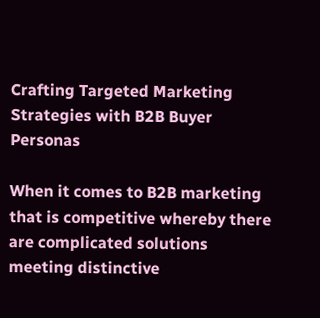Crafting Targeted Marketing Strategies with B2B Buyer Personas

When it comes to B2B marketing that is competitive whereby there are complicated solutions meeting distinctive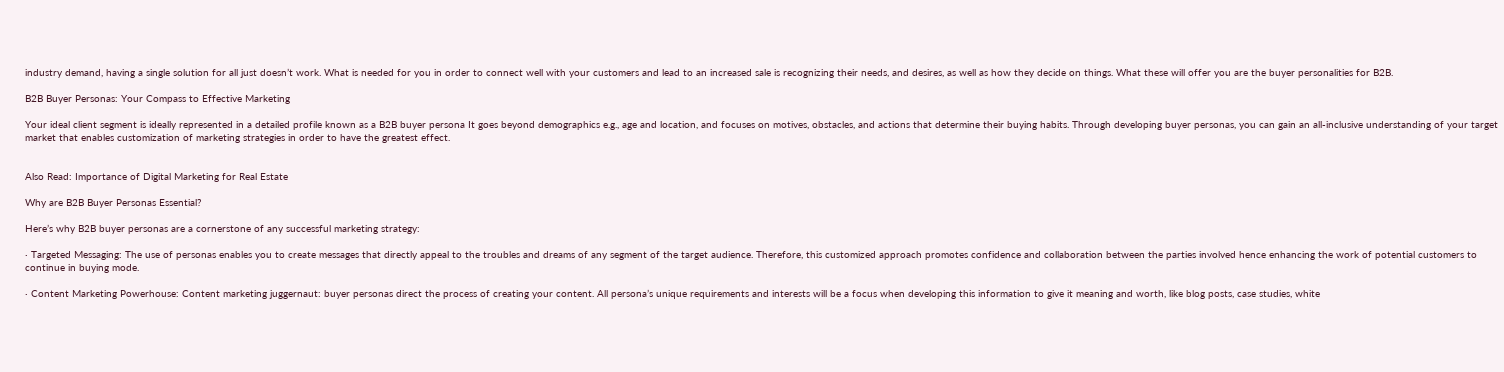industry demand, having a single solution for all just doesn’t work. What is needed for you in order to connect well with your customers and lead to an increased sale is recognizing their needs, and desires, as well as how they decide on things. What these will offer you are the buyer personalities for B2B.

B2B Buyer Personas: Your Compass to Effective Marketing

Your ideal client segment is ideally represented in a detailed profile known as a B2B buyer persona It goes beyond demographics e.g., age and location, and focuses on motives, obstacles, and actions that determine their buying habits. Through developing buyer personas, you can gain an all-inclusive understanding of your target market that enables customization of marketing strategies in order to have the greatest effect.


Also Read: Importance of Digital Marketing for Real Estate

Why are B2B Buyer Personas Essential?

Here’s why B2B buyer personas are a cornerstone of any successful marketing strategy:

· Targeted Messaging: The use of personas enables you to create messages that directly appeal to the troubles and dreams of any segment of the target audience. Therefore, this customized approach promotes confidence and collaboration between the parties involved hence enhancing the work of potential customers to continue in buying mode.

· Content Marketing Powerhouse: Content marketing juggernaut: buyer personas direct the process of creating your content. All persona’s unique requirements and interests will be a focus when developing this information to give it meaning and worth, like blog posts, case studies, white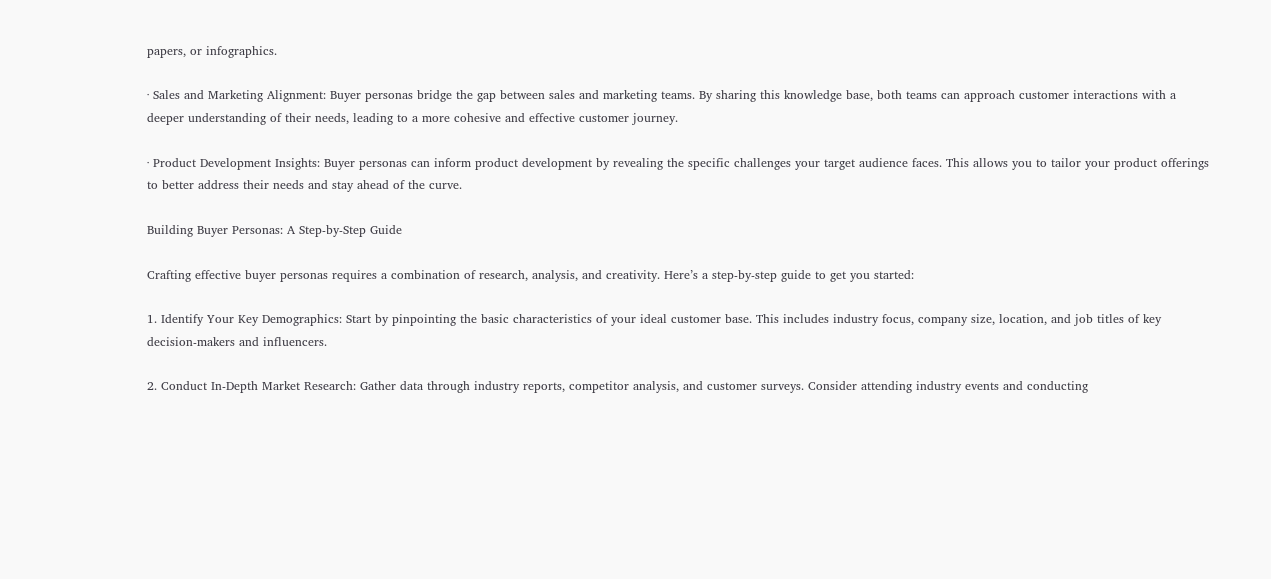papers, or infographics.

· Sales and Marketing Alignment: Buyer personas bridge the gap between sales and marketing teams. By sharing this knowledge base, both teams can approach customer interactions with a deeper understanding of their needs, leading to a more cohesive and effective customer journey.

· Product Development Insights: Buyer personas can inform product development by revealing the specific challenges your target audience faces. This allows you to tailor your product offerings to better address their needs and stay ahead of the curve.

Building Buyer Personas: A Step-by-Step Guide

Crafting effective buyer personas requires a combination of research, analysis, and creativity. Here’s a step-by-step guide to get you started:

1. Identify Your Key Demographics: Start by pinpointing the basic characteristics of your ideal customer base. This includes industry focus, company size, location, and job titles of key decision-makers and influencers.

2. Conduct In-Depth Market Research: Gather data through industry reports, competitor analysis, and customer surveys. Consider attending industry events and conducting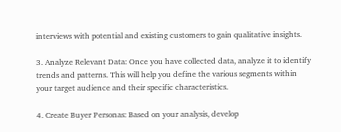interviews with potential and existing customers to gain qualitative insights.

3. Analyze Relevant Data: Once you have collected data, analyze it to identify trends and patterns. This will help you define the various segments within your target audience and their specific characteristics.

4. Create Buyer Personas: Based on your analysis, develop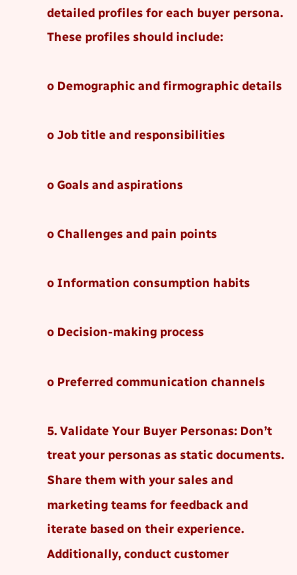detailed profiles for each buyer persona. These profiles should include:

o Demographic and firmographic details

o Job title and responsibilities

o Goals and aspirations

o Challenges and pain points

o Information consumption habits

o Decision-making process

o Preferred communication channels

5. Validate Your Buyer Personas: Don’t treat your personas as static documents. Share them with your sales and marketing teams for feedback and iterate based on their experience. Additionally, conduct customer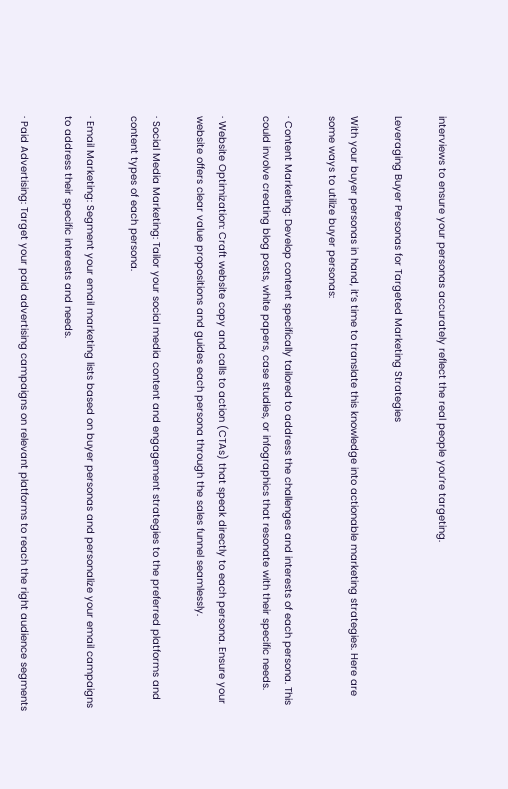interviews to ensure your personas accurately reflect the real people you’re targeting.

Leveraging Buyer Personas for Targeted Marketing Strategies

With your buyer personas in hand, it’s time to translate this knowledge into actionable marketing strategies. Here are some ways to utilize buyer personas:

· Content Marketing: Develop content specifically tailored to address the challenges and interests of each persona. This could involve creating blog posts, white papers, case studies, or infographics that resonate with their specific needs.

· Website Optimization: Craft website copy and calls to action (CTAs) that speak directly to each persona. Ensure your website offers clear value propositions and guides each persona through the sales funnel seamlessly.

· Social Media Marketing: Tailor your social media content and engagement strategies to the preferred platforms and content types of each persona.

· Email Marketing: Segment your email marketing lists based on buyer personas and personalize your email campaigns to address their specific interests and needs.

· Paid Advertising: Target your paid advertising campaigns on relevant platforms to reach the right audience segments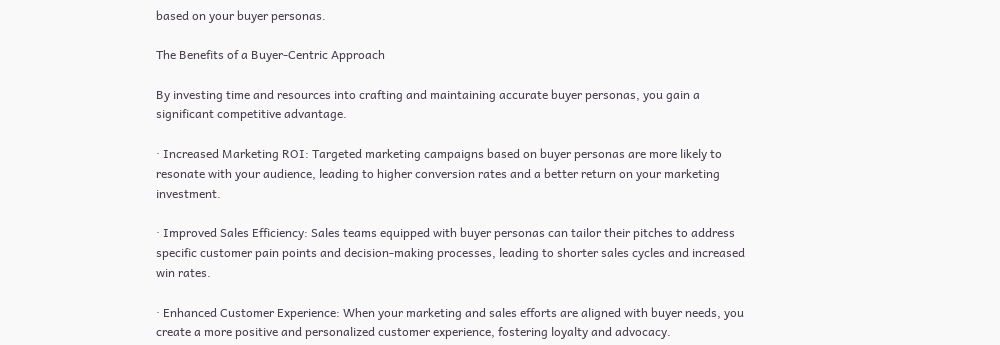based on your buyer personas.

The Benefits of a Buyer-Centric Approach

By investing time and resources into crafting and maintaining accurate buyer personas, you gain a significant competitive advantage.

· Increased Marketing ROI: Targeted marketing campaigns based on buyer personas are more likely to resonate with your audience, leading to higher conversion rates and a better return on your marketing investment.

· Improved Sales Efficiency: Sales teams equipped with buyer personas can tailor their pitches to address specific customer pain points and decision-making processes, leading to shorter sales cycles and increased win rates.

· Enhanced Customer Experience: When your marketing and sales efforts are aligned with buyer needs, you create a more positive and personalized customer experience, fostering loyalty and advocacy.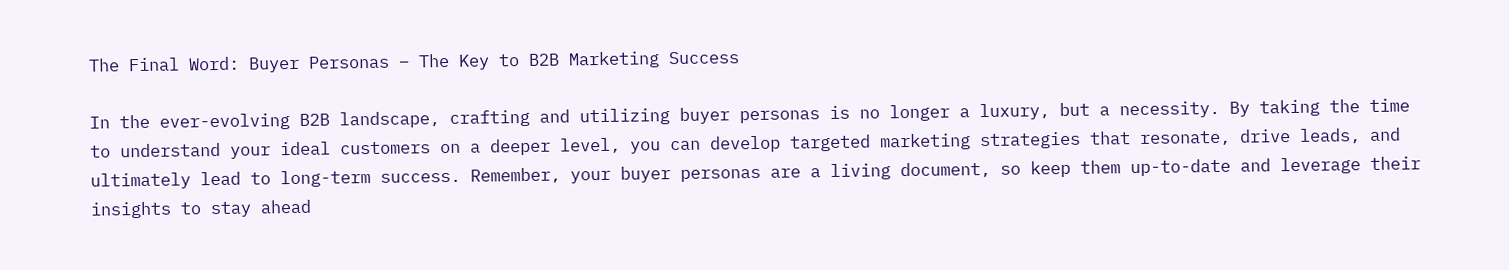The Final Word: Buyer Personas – The Key to B2B Marketing Success

In the ever-evolving B2B landscape, crafting and utilizing buyer personas is no longer a luxury, but a necessity. By taking the time to understand your ideal customers on a deeper level, you can develop targeted marketing strategies that resonate, drive leads, and ultimately lead to long-term success. Remember, your buyer personas are a living document, so keep them up-to-date and leverage their insights to stay ahead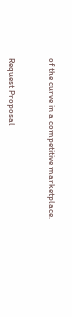of the curve in a competitive marketplace.


Request Proposal